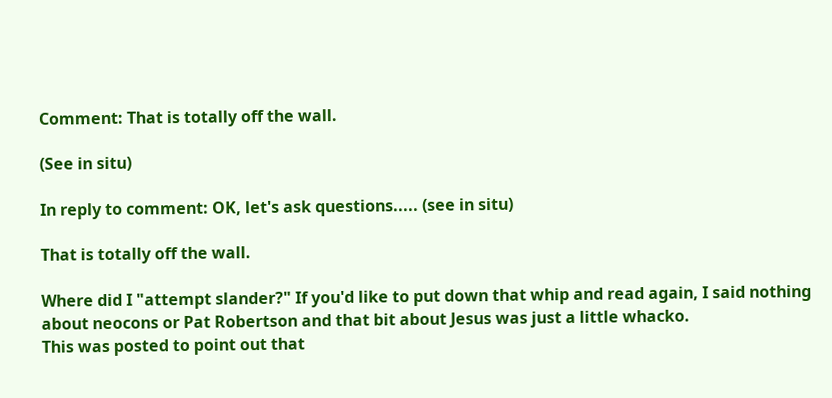Comment: That is totally off the wall.

(See in situ)

In reply to comment: OK, let's ask questions..... (see in situ)

That is totally off the wall.

Where did I "attempt slander?" If you'd like to put down that whip and read again, I said nothing about neocons or Pat Robertson and that bit about Jesus was just a little whacko.
This was posted to point out that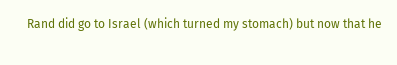Rand did go to Israel (which turned my stomach) but now that he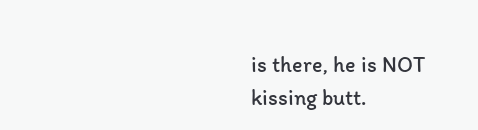is there, he is NOT kissing butt.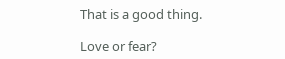That is a good thing.

Love or fear?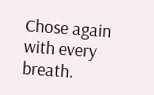Chose again with every breath.